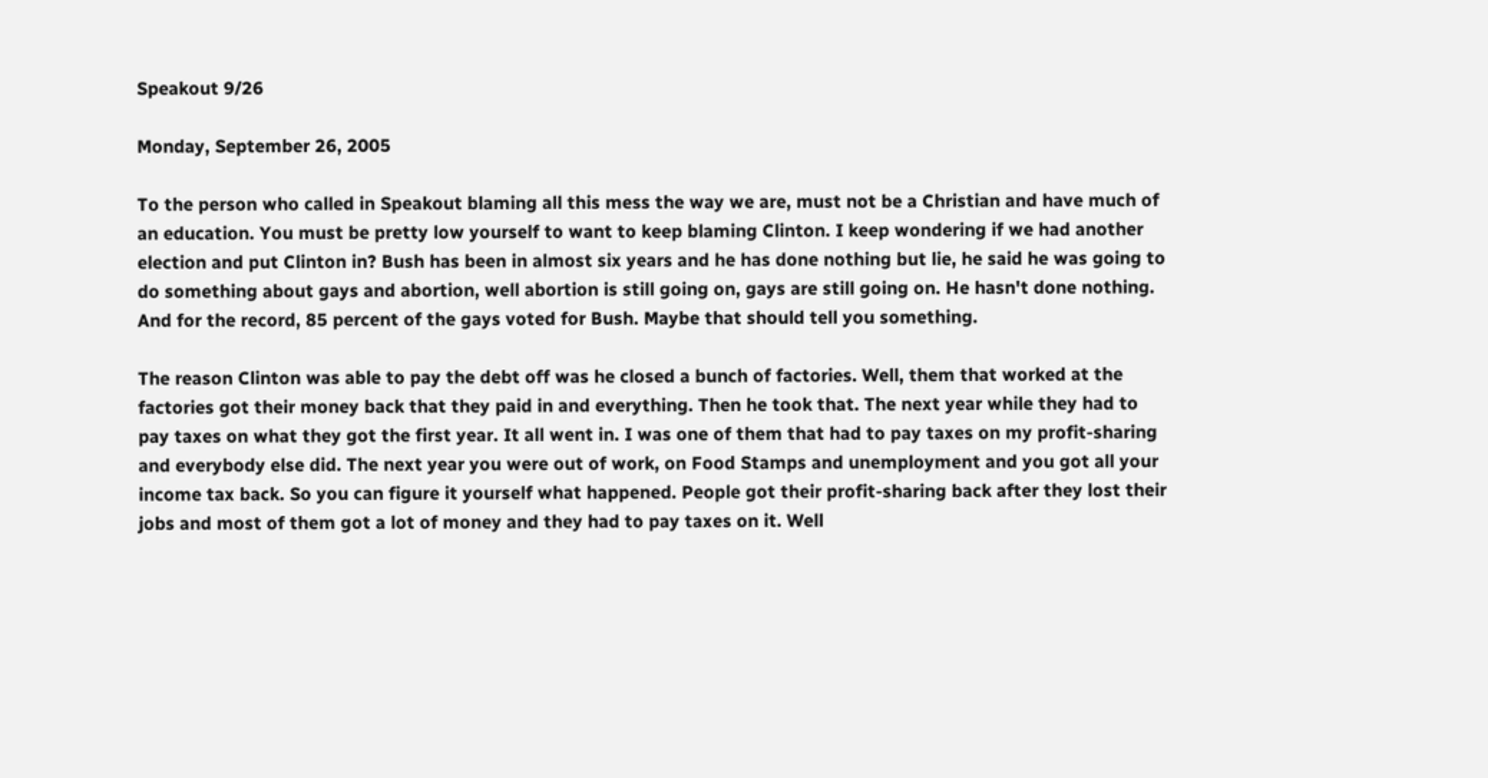Speakout 9/26

Monday, September 26, 2005

To the person who called in Speakout blaming all this mess the way we are, must not be a Christian and have much of an education. You must be pretty low yourself to want to keep blaming Clinton. I keep wondering if we had another election and put Clinton in? Bush has been in almost six years and he has done nothing but lie, he said he was going to do something about gays and abortion, well abortion is still going on, gays are still going on. He hasn't done nothing. And for the record, 85 percent of the gays voted for Bush. Maybe that should tell you something.

The reason Clinton was able to pay the debt off was he closed a bunch of factories. Well, them that worked at the factories got their money back that they paid in and everything. Then he took that. The next year while they had to pay taxes on what they got the first year. It all went in. I was one of them that had to pay taxes on my profit-sharing and everybody else did. The next year you were out of work, on Food Stamps and unemployment and you got all your income tax back. So you can figure it yourself what happened. People got their profit-sharing back after they lost their jobs and most of them got a lot of money and they had to pay taxes on it. Well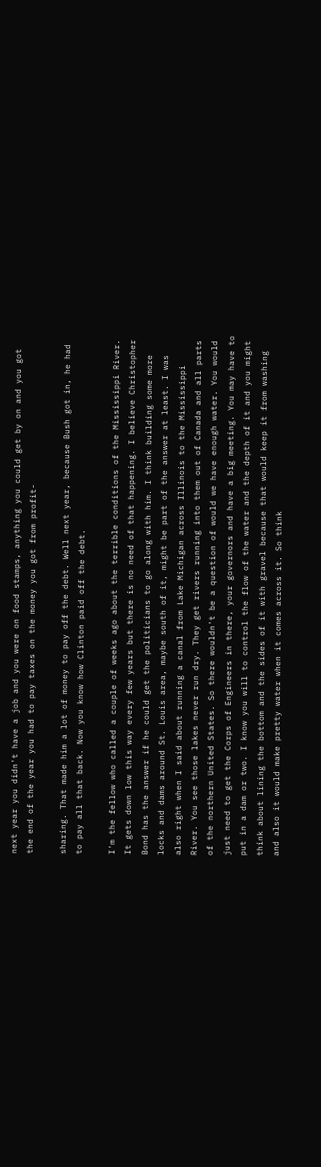next year you didn't have a job and you were on food stamps, anything you could get by on and you got the end of the year you had to pay taxes on the money you got from profit-

sharing. That made him a lot of money to pay off the debt. Well next year, because Bush got in, he had to pay all that back. Now you know how Clinton paid off the debt.

I'm the fellow who called a couple of weeks ago about the terrible conditions of the Mississippi River. It gets down low this way every few years but there is no need of that happening. I believe Christopher Bond has the answer if he could get the politicians to go along with him. I think building some more locks and dams around St. Louis area, maybe south of it, might be part of the answer at least. I was also right when I said about running a canal from Lake Michigan across Illinois to the Mississippi River. You see those lakes never run dry. They get rivers running into them out of Canada and all parts of the northern United States. So there wouldn't be a question of would we have enough water. You would just need to get the Corps of Engineers in there, your governors and have a big meeting. You may have to put in a dam or two. I know you will to control the flow of the water and the depth of it and you might think about lining the bottom and the sides of it with gravel because that would keep it from washing and also it would make pretty water when it comes across it. So think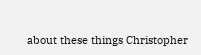about these things Christopher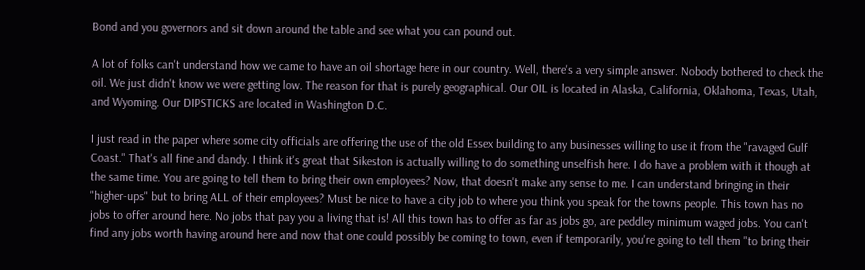Bond and you governors and sit down around the table and see what you can pound out.

A lot of folks can't understand how we came to have an oil shortage here in our country. Well, there's a very simple answer. Nobody bothered to check the oil. We just didn't know we were getting low. The reason for that is purely geographical. Our OIL is located in Alaska, California, Oklahoma, Texas, Utah, and Wyoming. Our DIPSTICKS are located in Washington D.C.

I just read in the paper where some city officials are offering the use of the old Essex building to any businesses willing to use it from the "ravaged Gulf Coast." That's all fine and dandy. I think it's great that Sikeston is actually willing to do something unselfish here. I do have a problem with it though at the same time. You are going to tell them to bring their own employees? Now, that doesn't make any sense to me. I can understand bringing in their "higher-ups" but to bring ALL of their employees? Must be nice to have a city job to where you think you speak for the towns people. This town has no jobs to offer around here. No jobs that pay you a living that is! All this town has to offer as far as jobs go, are peddley minimum waged jobs. You can't find any jobs worth having around here and now that one could possibly be coming to town, even if temporarily, you're going to tell them "to bring their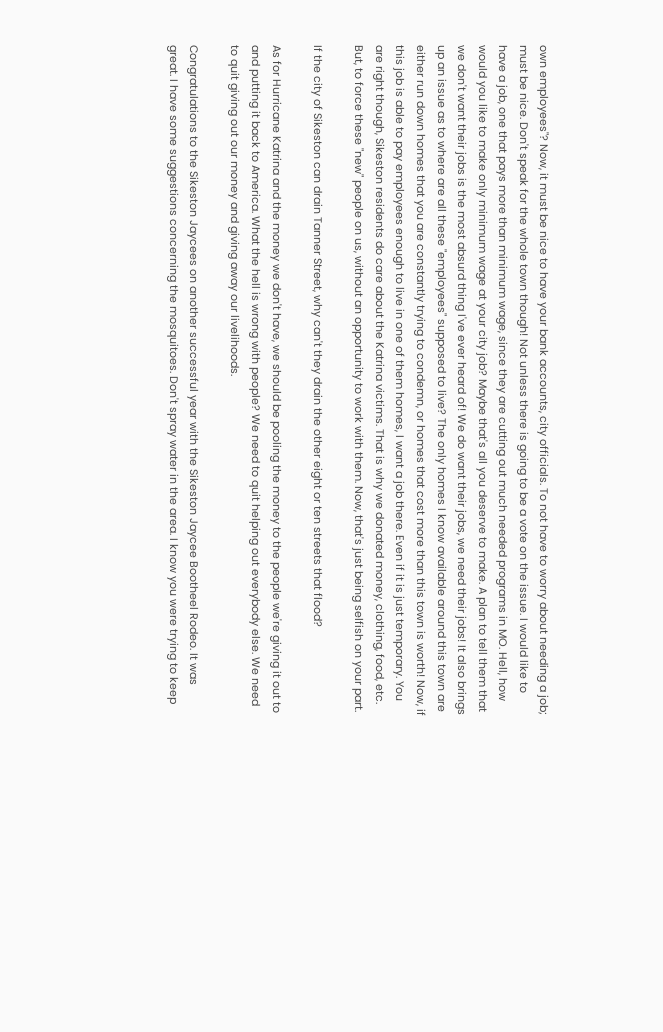own employees"? Now, it must be nice to have your bank accounts, city officials. To not have to worry about needing a job; must be nice. Don't speak for the whole town though! Not unless there is going to be a vote on the issue. I would like to have a job, one that pays more than minimum wage, since they are cutting out much needed programs in MO. Hell, how would you like to make only minimum wage at your city job? Maybe that's all you deserve to make. A plan to tell them that we don't want their jobs is the most absurd thing I've ever heard of! We do want their jobs, we need their jobs! It also brings up an issue as to where are all these "employees" supposed to live? The only homes I know available around this town are either run down homes that you are constantly trying to condemn, or homes that cost more than this town is worth! Now, if this job is able to pay employees enough to live in one of them homes, I want a job there. Even if it is just temporary. You are right though, Sikeston residents do care about the Katrina victims. That is why we donated money, clothing, food, etc. But, to force these "new" people on us, without an opportunity to work with them. Now, that's just being selfish on your part.

If the city of Sikeston can drain Tanner Street, why can't they drain the other eight or ten streets that flood?

As for Hurricane Katrina and the money we don't have, we should be pooling the money to the people we're giving it out to and putting it back to America. What the hell is wrong with people? We need to quit helping out everybody else. We need to quit giving out our money and giving away our livelihoods.

Congratulations to the Sikeston Jaycees on another successful year with the Sikeston Jaycee Bootheel Rodeo. It was great. I have some suggestions concerning the mosquitoes. Don't spray water in the area. I know you were trying to keep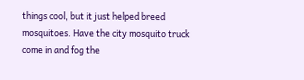things cool, but it just helped breed mosquitoes. Have the city mosquito truck come in and fog the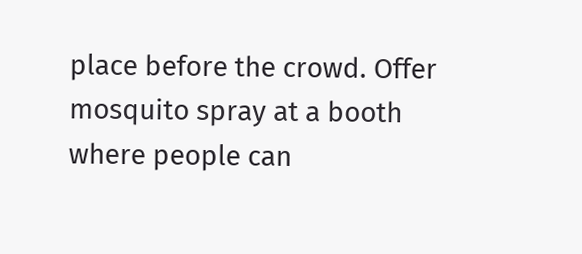place before the crowd. Offer mosquito spray at a booth where people can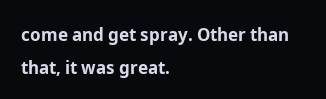come and get spray. Other than that, it was great.